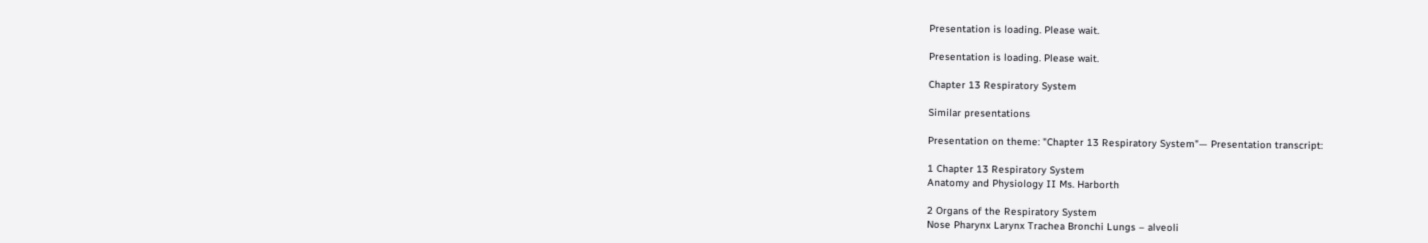Presentation is loading. Please wait.

Presentation is loading. Please wait.

Chapter 13 Respiratory System

Similar presentations

Presentation on theme: "Chapter 13 Respiratory System"— Presentation transcript:

1 Chapter 13 Respiratory System
Anatomy and Physiology II Ms. Harborth

2 Organs of the Respiratory System
Nose Pharynx Larynx Trachea Bronchi Lungs – alveoli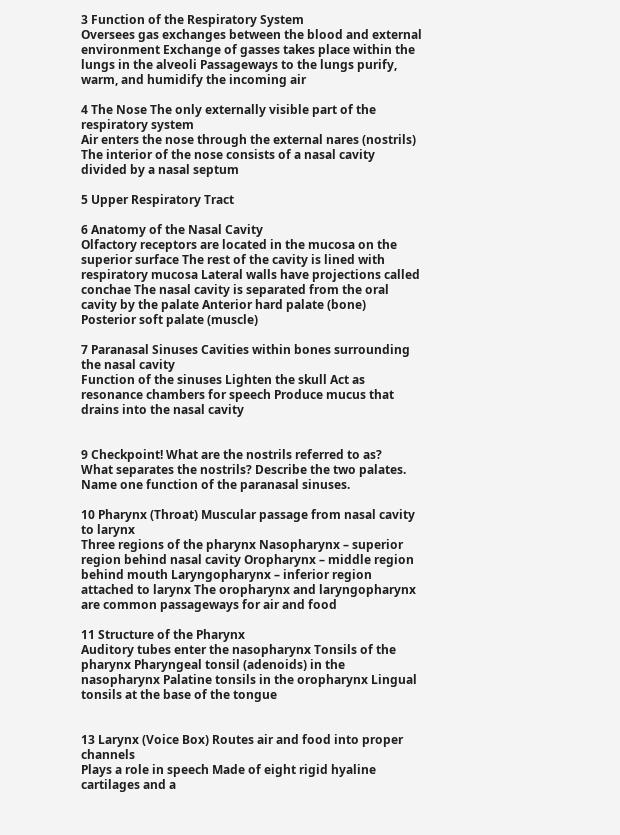3 Function of the Respiratory System
Oversees gas exchanges between the blood and external environment Exchange of gasses takes place within the lungs in the alveoli Passageways to the lungs purify, warm, and humidify the incoming air

4 The Nose The only externally visible part of the respiratory system
Air enters the nose through the external nares (nostrils) The interior of the nose consists of a nasal cavity divided by a nasal septum

5 Upper Respiratory Tract

6 Anatomy of the Nasal Cavity
Olfactory receptors are located in the mucosa on the superior surface The rest of the cavity is lined with respiratory mucosa Lateral walls have projections called conchae The nasal cavity is separated from the oral cavity by the palate Anterior hard palate (bone) Posterior soft palate (muscle)

7 Paranasal Sinuses Cavities within bones surrounding the nasal cavity
Function of the sinuses Lighten the skull Act as resonance chambers for speech Produce mucus that drains into the nasal cavity


9 Checkpoint! What are the nostrils referred to as?
What separates the nostrils? Describe the two palates. Name one function of the paranasal sinuses.

10 Pharynx (Throat) Muscular passage from nasal cavity to larynx
Three regions of the pharynx Nasopharynx – superior region behind nasal cavity Oropharynx – middle region behind mouth Laryngopharynx – inferior region attached to larynx The oropharynx and laryngopharynx are common passageways for air and food

11 Structure of the Pharynx
Auditory tubes enter the nasopharynx Tonsils of the pharynx Pharyngeal tonsil (adenoids) in the nasopharynx Palatine tonsils in the oropharynx Lingual tonsils at the base of the tongue


13 Larynx (Voice Box) Routes air and food into proper channels
Plays a role in speech Made of eight rigid hyaline cartilages and a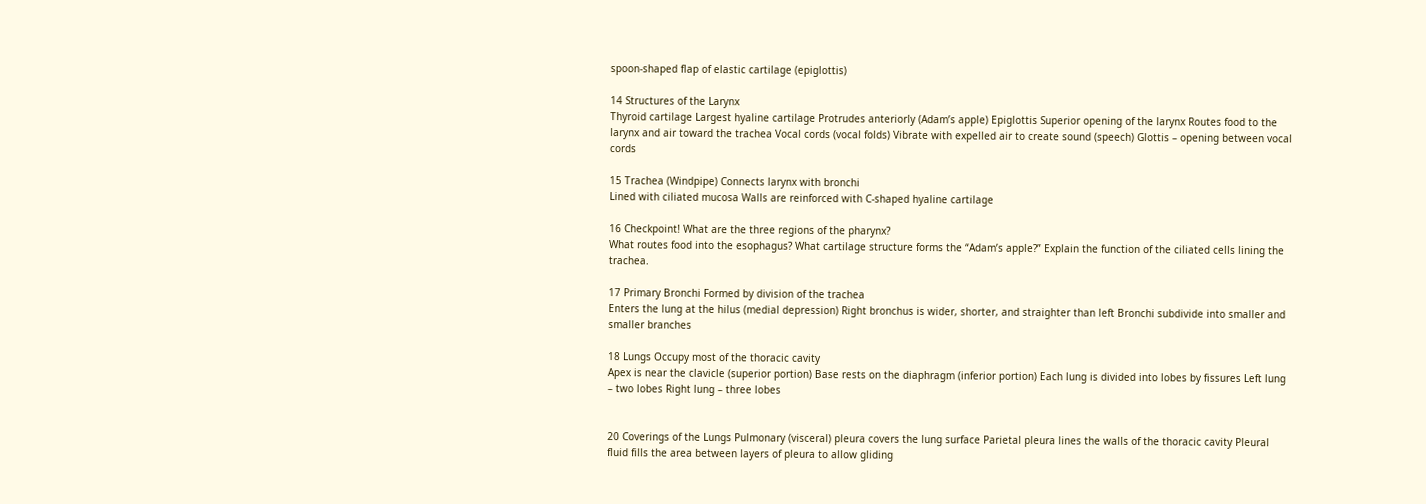spoon-shaped flap of elastic cartilage (epiglottis)

14 Structures of the Larynx
Thyroid cartilage Largest hyaline cartilage Protrudes anteriorly (Adam’s apple) Epiglottis Superior opening of the larynx Routes food to the larynx and air toward the trachea Vocal cords (vocal folds) Vibrate with expelled air to create sound (speech) Glottis – opening between vocal cords

15 Trachea (Windpipe) Connects larynx with bronchi
Lined with ciliated mucosa Walls are reinforced with C-shaped hyaline cartilage

16 Checkpoint! What are the three regions of the pharynx?
What routes food into the esophagus? What cartilage structure forms the “Adam’s apple?” Explain the function of the ciliated cells lining the trachea.

17 Primary Bronchi Formed by division of the trachea
Enters the lung at the hilus (medial depression) Right bronchus is wider, shorter, and straighter than left Bronchi subdivide into smaller and smaller branches

18 Lungs Occupy most of the thoracic cavity
Apex is near the clavicle (superior portion) Base rests on the diaphragm (inferior portion) Each lung is divided into lobes by fissures Left lung – two lobes Right lung – three lobes


20 Coverings of the Lungs Pulmonary (visceral) pleura covers the lung surface Parietal pleura lines the walls of the thoracic cavity Pleural fluid fills the area between layers of pleura to allow gliding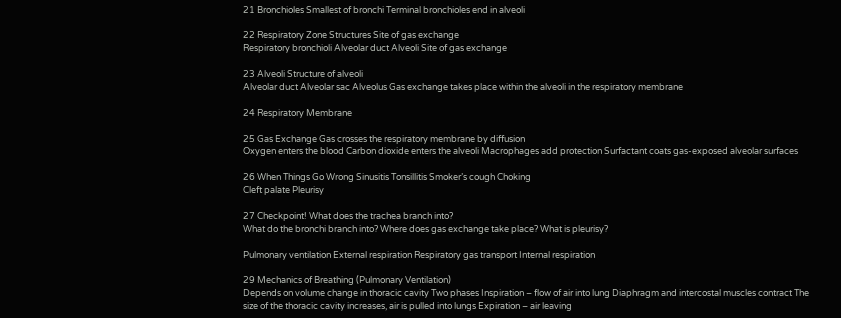21 Bronchioles Smallest of bronchi Terminal bronchioles end in alveoli

22 Respiratory Zone Structures Site of gas exchange
Respiratory bronchioli Alveolar duct Alveoli Site of gas exchange

23 Alveoli Structure of alveoli
Alveolar duct Alveolar sac Alveolus Gas exchange takes place within the alveoli in the respiratory membrane

24 Respiratory Membrane

25 Gas Exchange Gas crosses the respiratory membrane by diffusion
Oxygen enters the blood Carbon dioxide enters the alveoli Macrophages add protection Surfactant coats gas-exposed alveolar surfaces

26 When Things Go Wrong Sinusitis Tonsillitis Smoker’s cough Choking
Cleft palate Pleurisy

27 Checkpoint! What does the trachea branch into?
What do the bronchi branch into? Where does gas exchange take place? What is pleurisy?

Pulmonary ventilation External respiration Respiratory gas transport Internal respiration

29 Mechanics of Breathing (Pulmonary Ventilation)
Depends on volume change in thoracic cavity Two phases Inspiration – flow of air into lung Diaphragm and intercostal muscles contract The size of the thoracic cavity increases, air is pulled into lungs Expiration – air leaving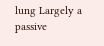lung Largely a passive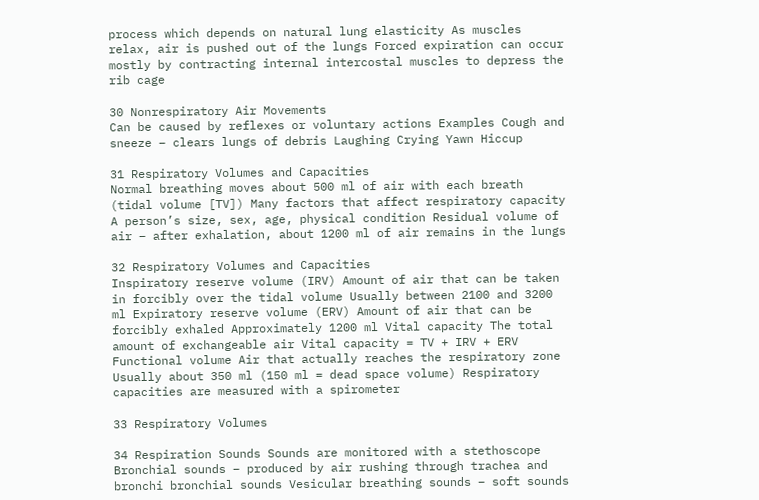process which depends on natural lung elasticity As muscles relax, air is pushed out of the lungs Forced expiration can occur mostly by contracting internal intercostal muscles to depress the rib cage

30 Nonrespiratory Air Movements
Can be caused by reflexes or voluntary actions Examples Cough and sneeze – clears lungs of debris Laughing Crying Yawn Hiccup

31 Respiratory Volumes and Capacities
Normal breathing moves about 500 ml of air with each breath (tidal volume [TV]) Many factors that affect respiratory capacity A person’s size, sex, age, physical condition Residual volume of air – after exhalation, about 1200 ml of air remains in the lungs

32 Respiratory Volumes and Capacities
Inspiratory reserve volume (IRV) Amount of air that can be taken in forcibly over the tidal volume Usually between 2100 and 3200 ml Expiratory reserve volume (ERV) Amount of air that can be forcibly exhaled Approximately 1200 ml Vital capacity The total amount of exchangeable air Vital capacity = TV + IRV + ERV Functional volume Air that actually reaches the respiratory zone Usually about 350 ml (150 ml = dead space volume) Respiratory capacities are measured with a spirometer

33 Respiratory Volumes

34 Respiration Sounds Sounds are monitored with a stethoscope
Bronchial sounds – produced by air rushing through trachea and bronchi bronchial sounds Vesicular breathing sounds – soft sounds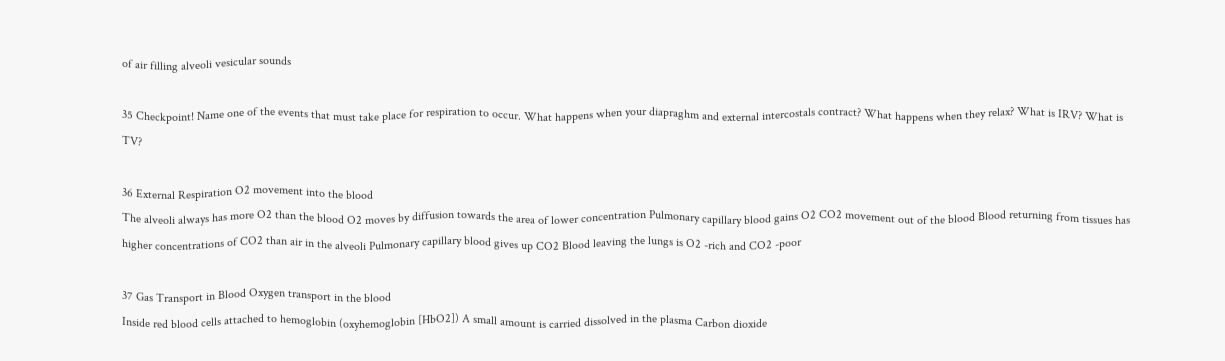of air filling alveoli vesicular sounds

35 Checkpoint! Name one of the events that must take place for respiration to occur. What happens when your diapraghm and external intercostals contract? What happens when they relax? What is IRV? What is TV?

36 External Respiration O2 movement into the blood
The alveoli always has more O2 than the blood O2 moves by diffusion towards the area of lower concentration Pulmonary capillary blood gains O2 CO2 movement out of the blood Blood returning from tissues has higher concentrations of CO2 than air in the alveoli Pulmonary capillary blood gives up CO2 Blood leaving the lungs is O2 -rich and CO2 -poor

37 Gas Transport in Blood Oxygen transport in the blood
Inside red blood cells attached to hemoglobin (oxyhemoglobin [HbO2]) A small amount is carried dissolved in the plasma Carbon dioxide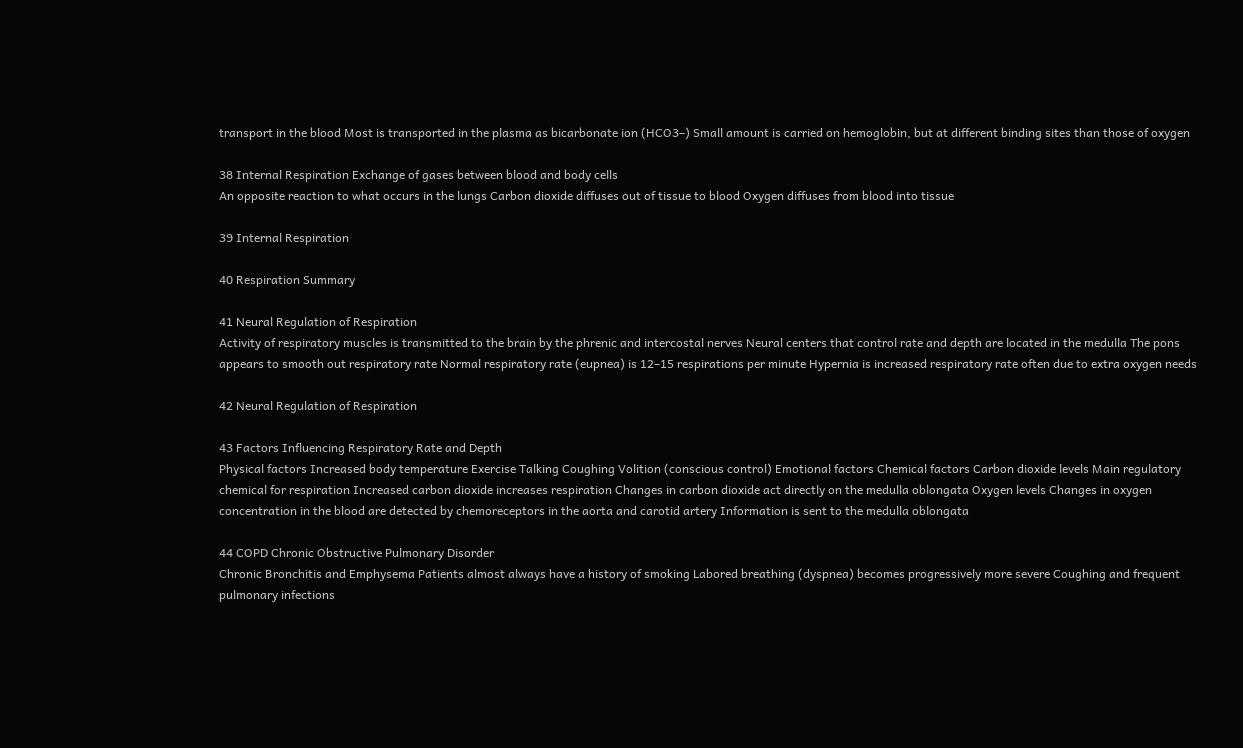transport in the blood Most is transported in the plasma as bicarbonate ion (HCO3–) Small amount is carried on hemoglobin, but at different binding sites than those of oxygen

38 Internal Respiration Exchange of gases between blood and body cells
An opposite reaction to what occurs in the lungs Carbon dioxide diffuses out of tissue to blood Oxygen diffuses from blood into tissue

39 Internal Respiration

40 Respiration Summary

41 Neural Regulation of Respiration
Activity of respiratory muscles is transmitted to the brain by the phrenic and intercostal nerves Neural centers that control rate and depth are located in the medulla The pons appears to smooth out respiratory rate Normal respiratory rate (eupnea) is 12–15 respirations per minute Hypernia is increased respiratory rate often due to extra oxygen needs

42 Neural Regulation of Respiration

43 Factors Influencing Respiratory Rate and Depth
Physical factors Increased body temperature Exercise Talking Coughing Volition (conscious control) Emotional factors Chemical factors Carbon dioxide levels Main regulatory chemical for respiration Increased carbon dioxide increases respiration Changes in carbon dioxide act directly on the medulla oblongata Oxygen levels Changes in oxygen concentration in the blood are detected by chemoreceptors in the aorta and carotid artery Information is sent to the medulla oblongata

44 COPD Chronic Obstructive Pulmonary Disorder
Chronic Bronchitis and Emphysema Patients almost always have a history of smoking Labored breathing (dyspnea) becomes progressively more severe Coughing and frequent pulmonary infections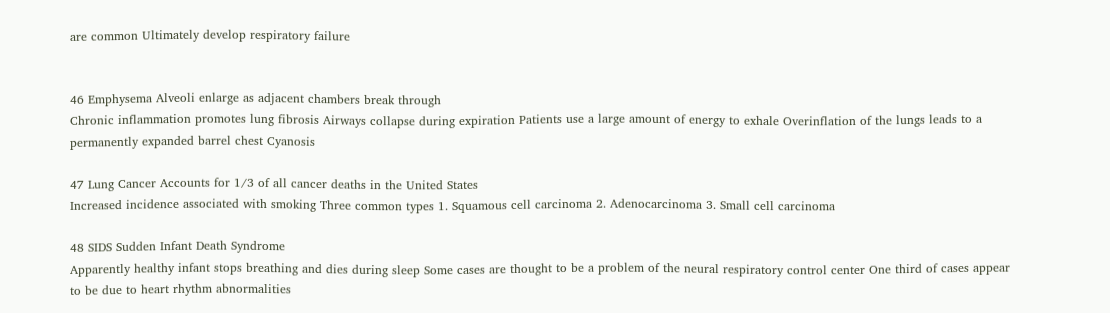are common Ultimately develop respiratory failure


46 Emphysema Alveoli enlarge as adjacent chambers break through
Chronic inflammation promotes lung fibrosis Airways collapse during expiration Patients use a large amount of energy to exhale Overinflation of the lungs leads to a permanently expanded barrel chest Cyanosis

47 Lung Cancer Accounts for 1/3 of all cancer deaths in the United States
Increased incidence associated with smoking Three common types 1. Squamous cell carcinoma 2. Adenocarcinoma 3. Small cell carcinoma

48 SIDS Sudden Infant Death Syndrome
Apparently healthy infant stops breathing and dies during sleep Some cases are thought to be a problem of the neural respiratory control center One third of cases appear to be due to heart rhythm abnormalities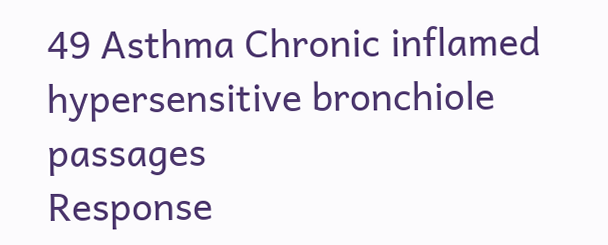49 Asthma Chronic inflamed hypersensitive bronchiole passages
Response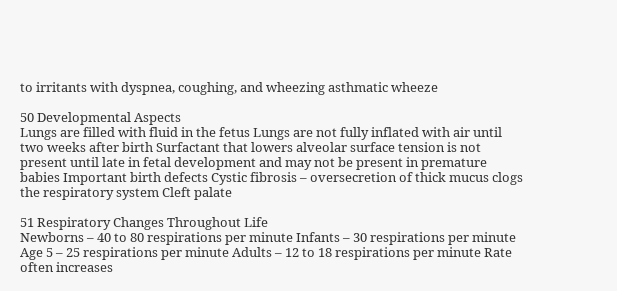to irritants with dyspnea, coughing, and wheezing asthmatic wheeze

50 Developmental Aspects
Lungs are filled with fluid in the fetus Lungs are not fully inflated with air until two weeks after birth Surfactant that lowers alveolar surface tension is not present until late in fetal development and may not be present in premature babies Important birth defects Cystic fibrosis – oversecretion of thick mucus clogs the respiratory system Cleft palate

51 Respiratory Changes Throughout Life
Newborns – 40 to 80 respirations per minute Infants – 30 respirations per minute Age 5 – 25 respirations per minute Adults – 12 to 18 respirations per minute Rate often increases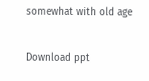somewhat with old age

Download ppt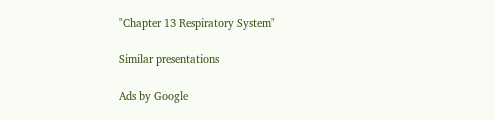"Chapter 13 Respiratory System"

Similar presentations

Ads by Google